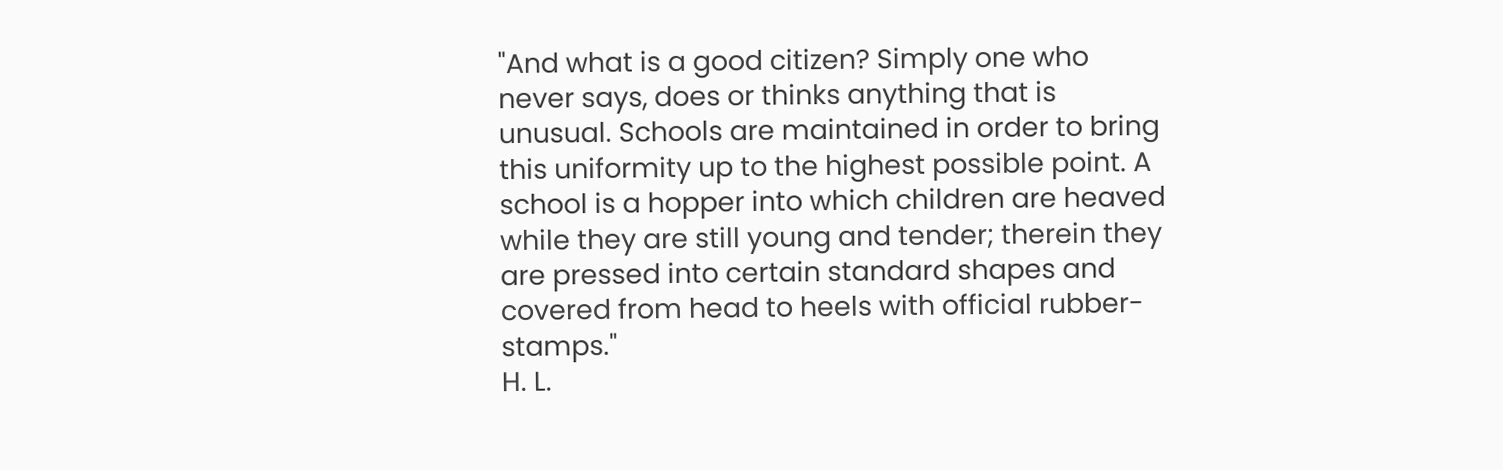"And what is a good citizen? Simply one who never says, does or thinks anything that is unusual. Schools are maintained in order to bring this uniformity up to the highest possible point. A school is a hopper into which children are heaved while they are still young and tender; therein they are pressed into certain standard shapes and covered from head to heels with official rubber-stamps."
H. L.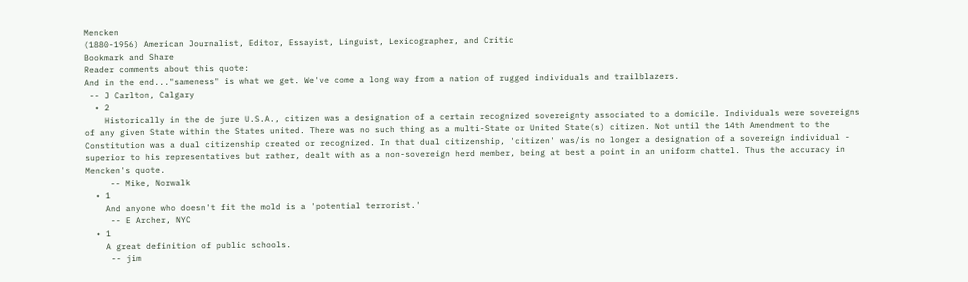Mencken
(1880-1956) American Journalist, Editor, Essayist, Linguist, Lexicographer, and Critic
Bookmark and Share
Reader comments about this quote:
And in the end..."sameness" is what we get. We've come a long way from a nation of rugged individuals and trailblazers.
 -- J Carlton, Calgary
  • 2
    Historically in the de jure U.S.A., citizen was a designation of a certain recognized sovereignty associated to a domicile. Individuals were sovereigns of any given State within the States united. There was no such thing as a multi-State or United State(s) citizen. Not until the 14th Amendment to the Constitution was a dual citizenship created or recognized. In that dual citizenship, 'citizen' was/is no longer a designation of a sovereign individual - superior to his representatives but rather, dealt with as a non-sovereign herd member, being at best a point in an uniform chattel. Thus the accuracy in Mencken's quote.
     -- Mike, Norwalk
  • 1
    And anyone who doesn't fit the mold is a 'potential terrorist.'
     -- E Archer, NYC
  • 1
    A great definition of public schools.
     -- jim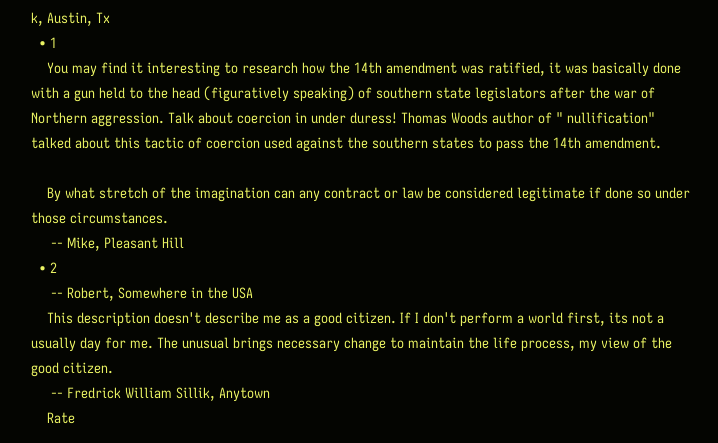k, Austin, Tx
  • 1
    You may find it interesting to research how the 14th amendment was ratified, it was basically done with a gun held to the head (figuratively speaking) of southern state legislators after the war of Northern aggression. Talk about coercion in under duress! Thomas Woods author of " nullification" talked about this tactic of coercion used against the southern states to pass the 14th amendment.

    By what stretch of the imagination can any contract or law be considered legitimate if done so under those circumstances.
     -- Mike, Pleasant Hill
  • 2
     -- Robert, Somewhere in the USA
    This description doesn't describe me as a good citizen. If I don't perform a world first, its not a usually day for me. The unusual brings necessary change to maintain the life process, my view of the good citizen.
     -- Fredrick William Sillik, Anytown
    Rate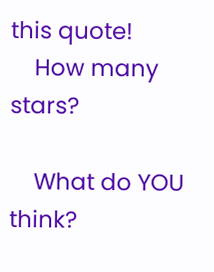this quote!
    How many stars?

    What do YOU think?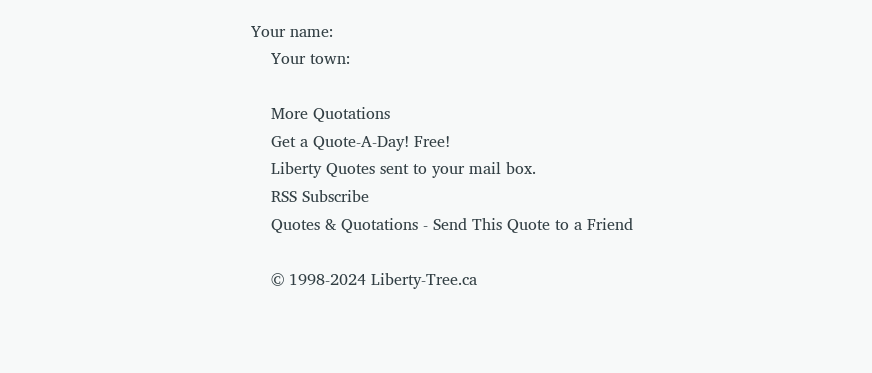Your name:
    Your town:

    More Quotations
    Get a Quote-A-Day! Free!
    Liberty Quotes sent to your mail box.
    RSS Subscribe
    Quotes & Quotations - Send This Quote to a Friend

    © 1998-2024 Liberty-Tree.ca